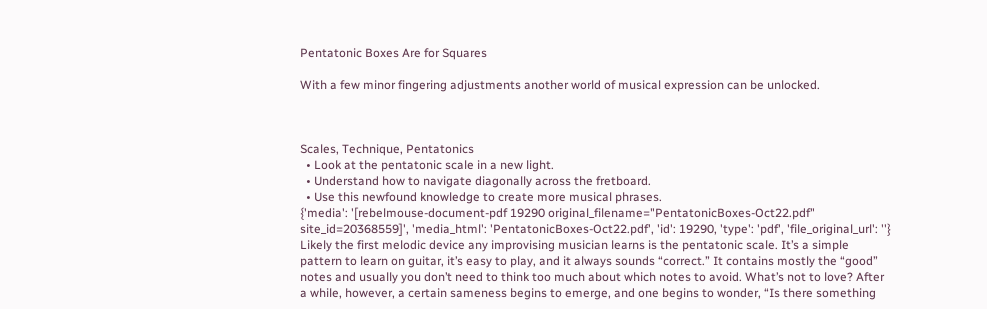Pentatonic Boxes Are for Squares

With a few minor fingering adjustments another world of musical expression can be unlocked.



Scales, Technique, Pentatonics
  • Look at the pentatonic scale in a new light.
  • Understand how to navigate diagonally across the fretboard.
  • Use this newfound knowledge to create more musical phrases.
{'media': '[rebelmouse-document-pdf 19290 original_filename="PentatonicBoxes-Oct22.pdf" site_id=20368559]', 'media_html': 'PentatonicBoxes-Oct22.pdf', 'id': 19290, 'type': 'pdf', 'file_original_url': ''}
Likely the first melodic device any improvising musician learns is the pentatonic scale. It’s a simple pattern to learn on guitar, it’s easy to play, and it always sounds “correct.” It contains mostly the “good” notes and usually you don’t need to think too much about which notes to avoid. What’s not to love? After a while, however, a certain sameness begins to emerge, and one begins to wonder, “Is there something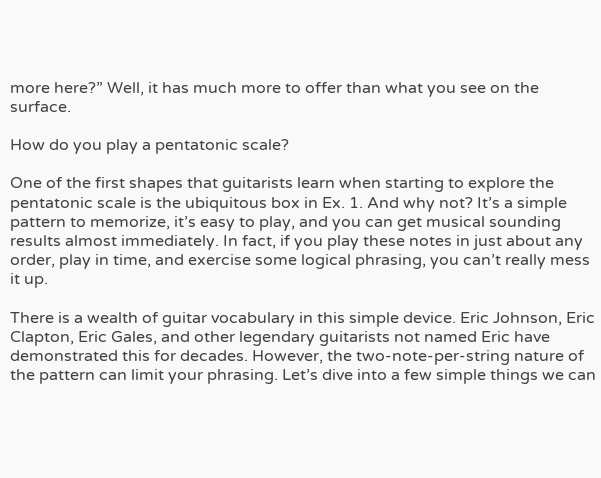more here?” Well, it has much more to offer than what you see on the surface.

How do you play a pentatonic scale?

One of the first shapes that guitarists learn when starting to explore the pentatonic scale is the ubiquitous box in Ex. 1. And why not? It’s a simple pattern to memorize, it’s easy to play, and you can get musical sounding results almost immediately. In fact, if you play these notes in just about any order, play in time, and exercise some logical phrasing, you can’t really mess it up.

There is a wealth of guitar vocabulary in this simple device. Eric Johnson, Eric Clapton, Eric Gales, and other legendary guitarists not named Eric have demonstrated this for decades. However, the two-note-per-string nature of the pattern can limit your phrasing. Let’s dive into a few simple things we can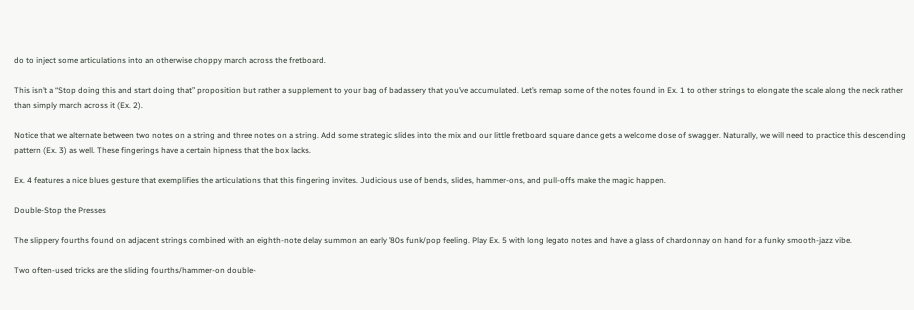do to inject some articulations into an otherwise choppy march across the fretboard.

This isn’t a “Stop doing this and start doing that” proposition but rather a supplement to your bag of badassery that you’ve accumulated. Let’s remap some of the notes found in Ex. 1 to other strings to elongate the scale along the neck rather than simply march across it (Ex. 2).

Notice that we alternate between two notes on a string and three notes on a string. Add some strategic slides into the mix and our little fretboard square dance gets a welcome dose of swagger. Naturally, we will need to practice this descending pattern (Ex. 3) as well. These fingerings have a certain hipness that the box lacks.

Ex. 4 features a nice blues gesture that exemplifies the articulations that this fingering invites. Judicious use of bends, slides, hammer-ons, and pull-offs make the magic happen.

Double-Stop the Presses

The slippery fourths found on adjacent strings combined with an eighth-note delay summon an early ’80s funk/pop feeling. Play Ex. 5 with long legato notes and have a glass of chardonnay on hand for a funky smooth-jazz vibe.

Two often-used tricks are the sliding fourths/hammer-on double-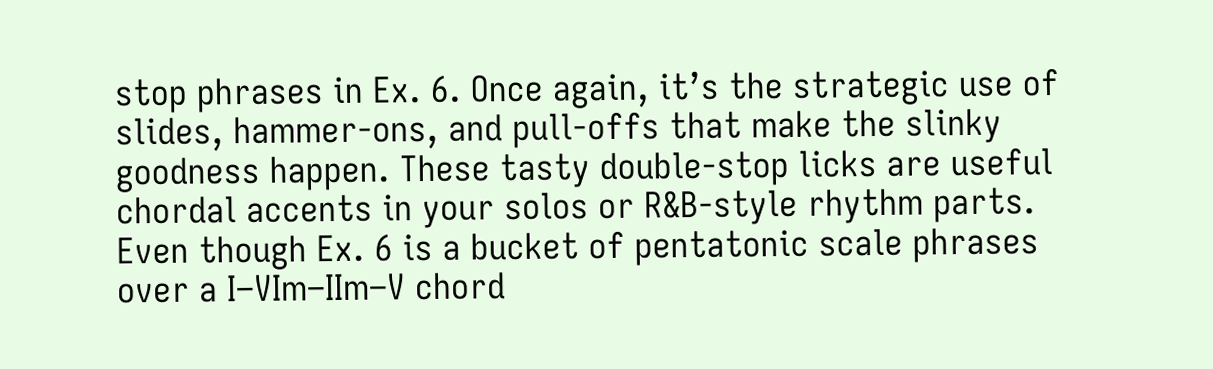stop phrases in Ex. 6. Once again, it’s the strategic use of slides, hammer-ons, and pull-offs that make the slinky goodness happen. These tasty double-stop licks are useful chordal accents in your solos or R&B-style rhythm parts. Even though Ex. 6 is a bucket of pentatonic scale phrases over a I–VIm–IIm–V chord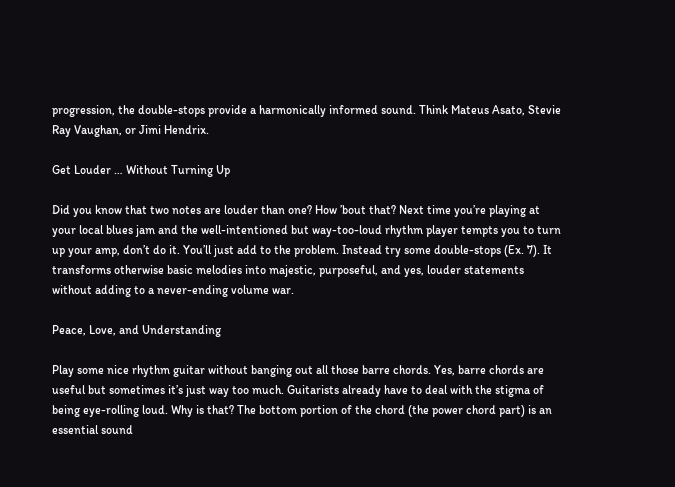progression, the double-stops provide a harmonically informed sound. Think Mateus Asato, Stevie Ray Vaughan, or Jimi Hendrix.

Get Louder … Without Turning Up

Did you know that two notes are louder than one? How ’bout that? Next time you’re playing at your local blues jam and the well-intentioned but way-too-loud rhythm player tempts you to turn up your amp, don’t do it. You’ll just add to the problem. Instead try some double-stops (Ex. 7). It transforms otherwise basic melodies into majestic, purposeful, and yes, louder statements without adding to a never-ending volume war.

Peace, Love, and Understanding

Play some nice rhythm guitar without banging out all those barre chords. Yes, barre chords are useful but sometimes it’s just way too much. Guitarists already have to deal with the stigma of being eye-rolling loud. Why is that? The bottom portion of the chord (the power chord part) is an essential sound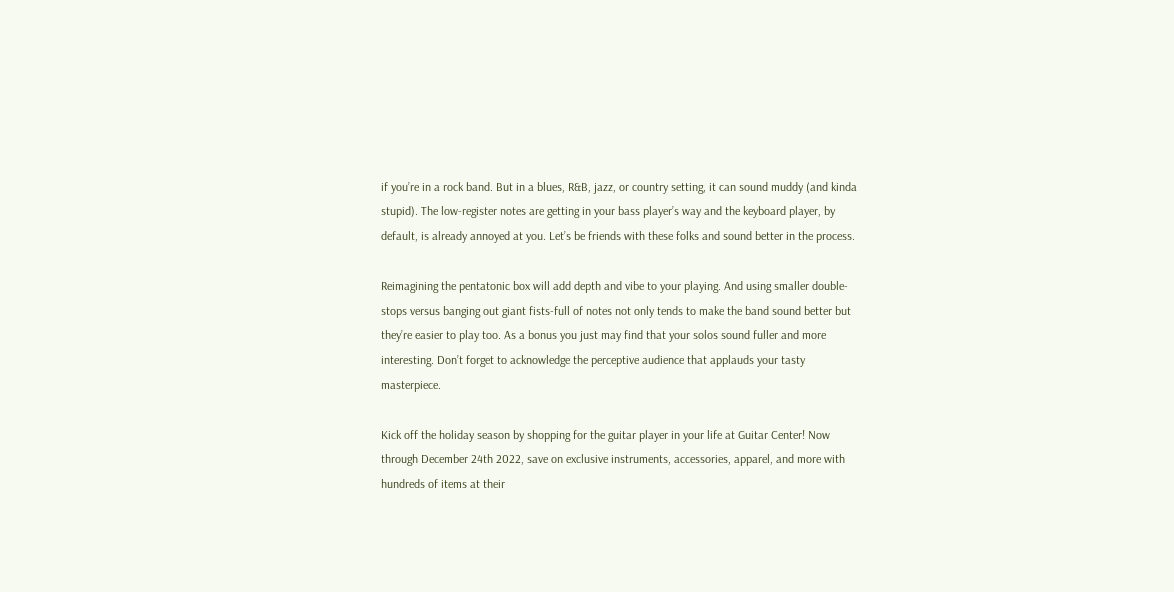if you’re in a rock band. But in a blues, R&B, jazz, or country setting, it can sound muddy (and kinda stupid). The low-register notes are getting in your bass player’s way and the keyboard player, by default, is already annoyed at you. Let’s be friends with these folks and sound better in the process.

Reimagining the pentatonic box will add depth and vibe to your playing. And using smaller double-stops versus banging out giant fists-full of notes not only tends to make the band sound better but they’re easier to play too. As a bonus you just may find that your solos sound fuller and more interesting. Don’t forget to acknowledge the perceptive audience that applauds your tasty masterpiece.

Kick off the holiday season by shopping for the guitar player in your life at Guitar Center! Now through December 24th 2022, save on exclusive instruments, accessories, apparel, and more with hundreds of items at their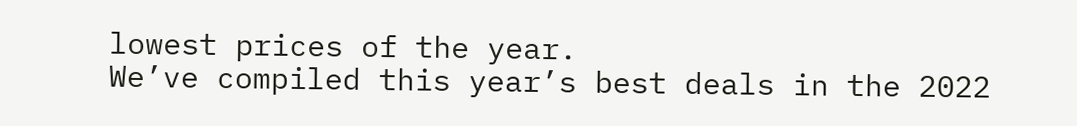lowest prices of the year.
We’ve compiled this year’s best deals in the 2022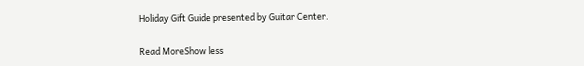Holiday Gift Guide presented by Guitar Center.

Read MoreShow less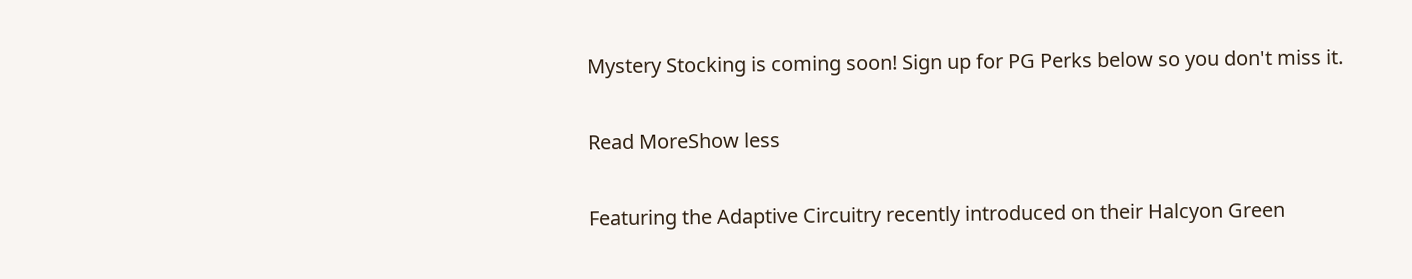Mystery Stocking is coming soon! Sign up for PG Perks below so you don't miss it.

Read MoreShow less

Featuring the Adaptive Circuitry recently introduced on their Halcyon Green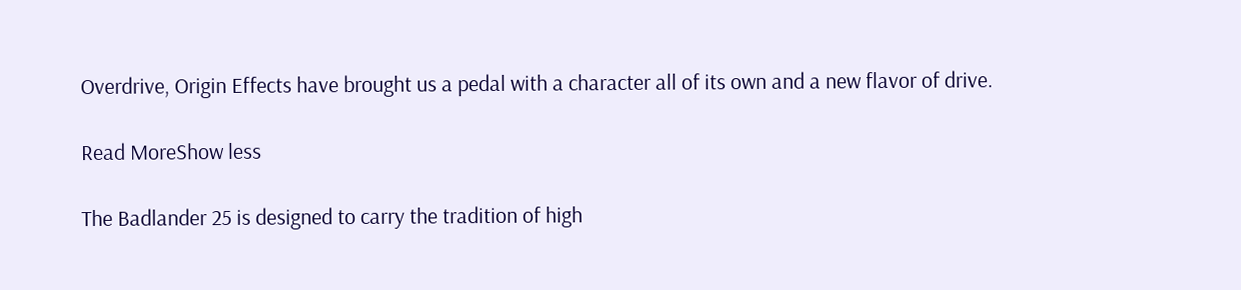Overdrive, Origin Effects have brought us a pedal with a character all of its own and a new flavor of drive.

Read MoreShow less

The Badlander 25 is designed to carry the tradition of high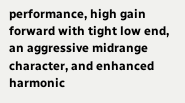performance, high gain forward with tight low end, an aggressive midrange character, and enhanced harmonic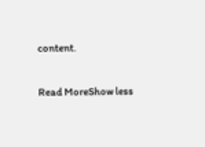content.

Read MoreShow less